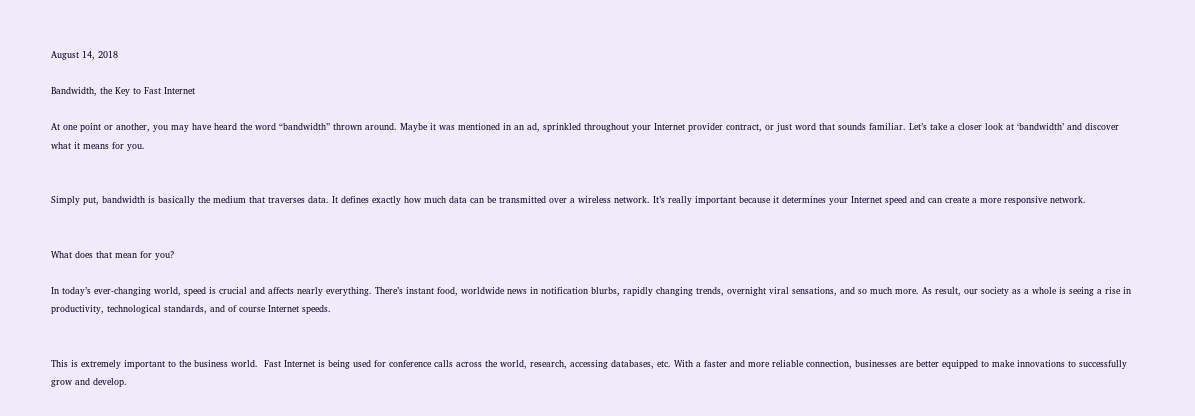August 14, 2018

Bandwidth, the Key to Fast Internet

At one point or another, you may have heard the word “bandwidth” thrown around. Maybe it was mentioned in an ad, sprinkled throughout your Internet provider contract, or just word that sounds familiar. Let’s take a closer look at ‘bandwidth’ and discover what it means for you.


Simply put, bandwidth is basically the medium that traverses data. It defines exactly how much data can be transmitted over a wireless network. It’s really important because it determines your Internet speed and can create a more responsive network.


What does that mean for you?

In today’s ever-changing world, speed is crucial and affects nearly everything. There’s instant food, worldwide news in notification blurbs, rapidly changing trends, overnight viral sensations, and so much more. As result, our society as a whole is seeing a rise in productivity, technological standards, and of course Internet speeds.


This is extremely important to the business world.  Fast Internet is being used for conference calls across the world, research, accessing databases, etc. With a faster and more reliable connection, businesses are better equipped to make innovations to successfully grow and develop.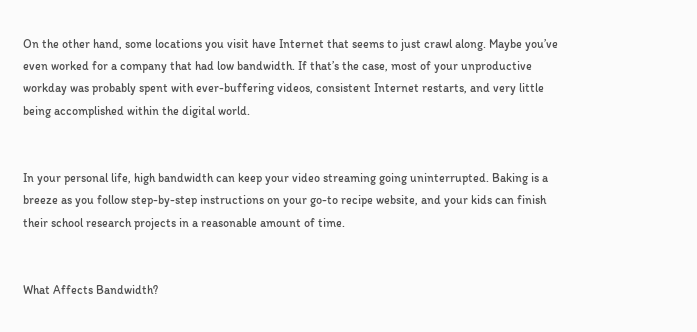On the other hand, some locations you visit have Internet that seems to just crawl along. Maybe you’ve even worked for a company that had low bandwidth. If that’s the case, most of your unproductive workday was probably spent with ever-buffering videos, consistent Internet restarts, and very little being accomplished within the digital world.


In your personal life, high bandwidth can keep your video streaming going uninterrupted. Baking is a breeze as you follow step-by-step instructions on your go-to recipe website, and your kids can finish their school research projects in a reasonable amount of time.


What Affects Bandwidth?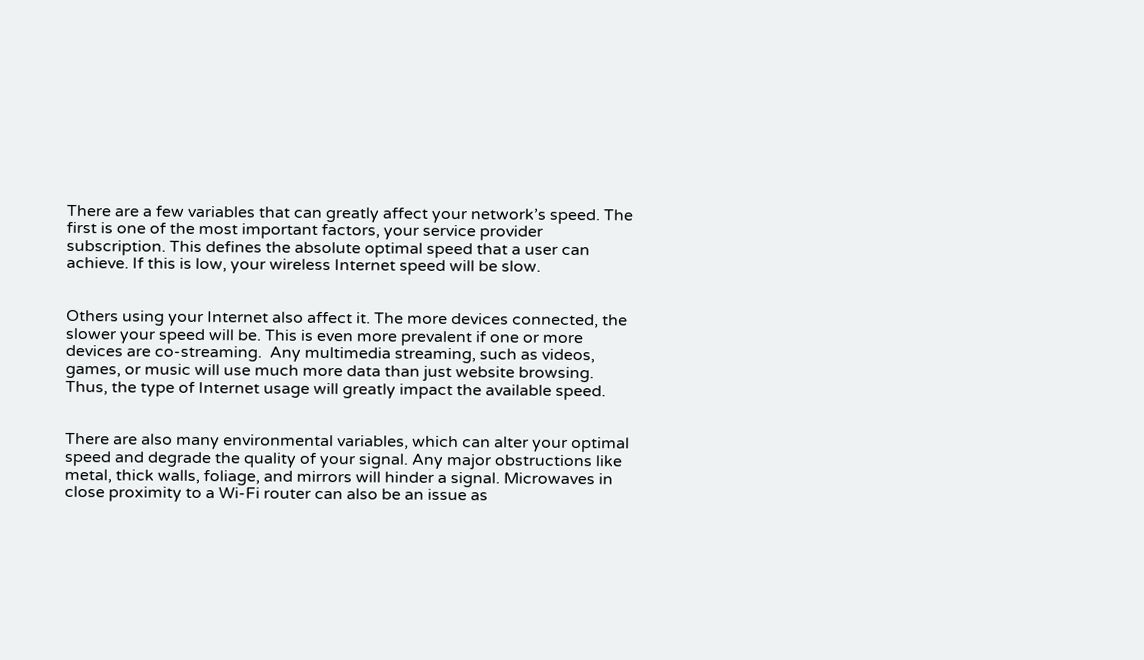There are a few variables that can greatly affect your network’s speed. The first is one of the most important factors, your service provider subscription. This defines the absolute optimal speed that a user can achieve. If this is low, your wireless Internet speed will be slow.


Others using your Internet also affect it. The more devices connected, the slower your speed will be. This is even more prevalent if one or more devices are co-streaming.  Any multimedia streaming, such as videos, games, or music will use much more data than just website browsing. Thus, the type of Internet usage will greatly impact the available speed.


There are also many environmental variables, which can alter your optimal speed and degrade the quality of your signal. Any major obstructions like metal, thick walls, foliage, and mirrors will hinder a signal. Microwaves in close proximity to a Wi-Fi router can also be an issue as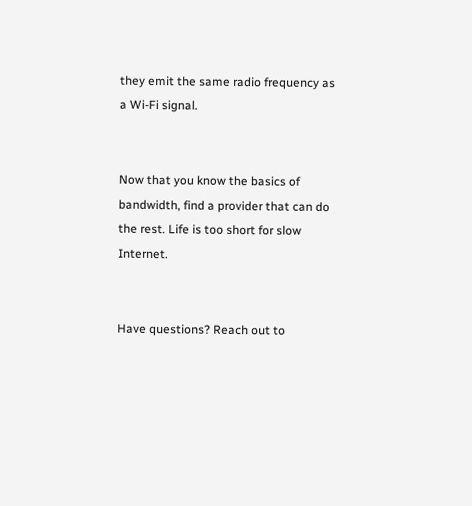they emit the same radio frequency as a Wi-Fi signal.


Now that you know the basics of bandwidth, find a provider that can do the rest. Life is too short for slow Internet.


Have questions? Reach out to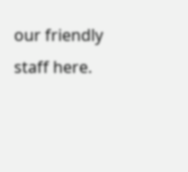our friendly staff here.